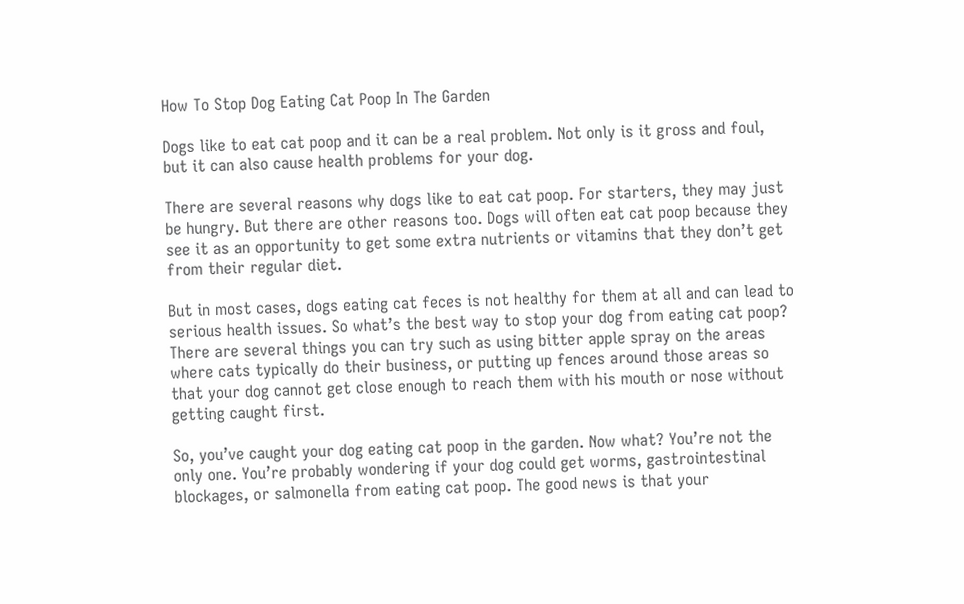How To Stop Dog Eating Cat Poop In The Garden

Dogs like to eat cat poop and it can be a real problem. Not only is it gross and foul, but it can also cause health problems for your dog.

There are several reasons why dogs like to eat cat poop. For starters, they may just be hungry. But there are other reasons too. Dogs will often eat cat poop because they see it as an opportunity to get some extra nutrients or vitamins that they don’t get from their regular diet.

But in most cases, dogs eating cat feces is not healthy for them at all and can lead to serious health issues. So what’s the best way to stop your dog from eating cat poop? There are several things you can try such as using bitter apple spray on the areas where cats typically do their business, or putting up fences around those areas so that your dog cannot get close enough to reach them with his mouth or nose without getting caught first.

So, you’ve caught your dog eating cat poop in the garden. Now what? You’re not the only one. You’re probably wondering if your dog could get worms, gastrointestinal blockages, or salmonella from eating cat poop. The good news is that your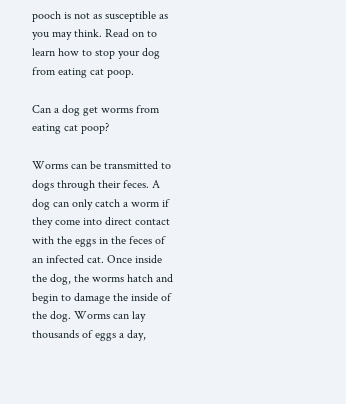pooch is not as susceptible as you may think. Read on to learn how to stop your dog from eating cat poop.

Can a dog get worms from eating cat poop?

Worms can be transmitted to dogs through their feces. A dog can only catch a worm if they come into direct contact with the eggs in the feces of an infected cat. Once inside the dog, the worms hatch and begin to damage the inside of the dog. Worms can lay thousands of eggs a day,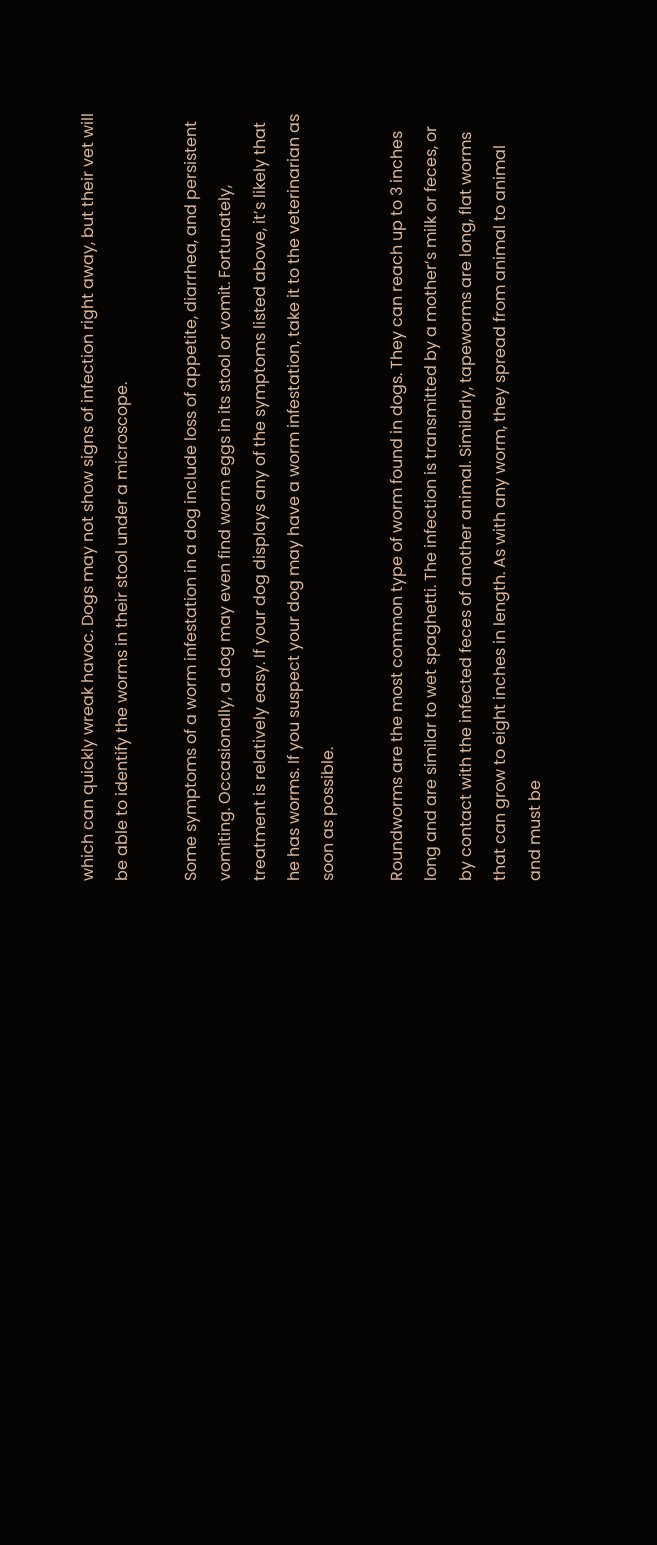which can quickly wreak havoc. Dogs may not show signs of infection right away, but their vet will be able to identify the worms in their stool under a microscope.

Some symptoms of a worm infestation in a dog include loss of appetite, diarrhea, and persistent vomiting. Occasionally, a dog may even find worm eggs in its stool or vomit. Fortunately, treatment is relatively easy. If your dog displays any of the symptoms listed above, it’s likely that he has worms. If you suspect your dog may have a worm infestation, take it to the veterinarian as soon as possible.

Roundworms are the most common type of worm found in dogs. They can reach up to 3 inches long and are similar to wet spaghetti. The infection is transmitted by a mother’s milk or feces, or by contact with the infected feces of another animal. Similarly, tapeworms are long, flat worms that can grow to eight inches in length. As with any worm, they spread from animal to animal and must be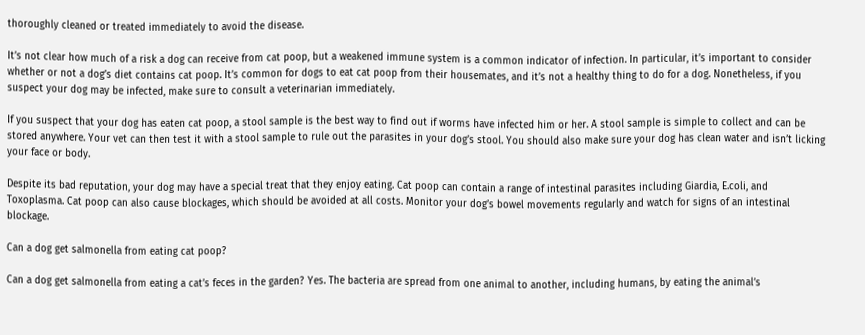thoroughly cleaned or treated immediately to avoid the disease.

It’s not clear how much of a risk a dog can receive from cat poop, but a weakened immune system is a common indicator of infection. In particular, it’s important to consider whether or not a dog’s diet contains cat poop. It’s common for dogs to eat cat poop from their housemates, and it’s not a healthy thing to do for a dog. Nonetheless, if you suspect your dog may be infected, make sure to consult a veterinarian immediately.

If you suspect that your dog has eaten cat poop, a stool sample is the best way to find out if worms have infected him or her. A stool sample is simple to collect and can be stored anywhere. Your vet can then test it with a stool sample to rule out the parasites in your dog’s stool. You should also make sure your dog has clean water and isn’t licking your face or body.

Despite its bad reputation, your dog may have a special treat that they enjoy eating. Cat poop can contain a range of intestinal parasites including Giardia, E.coli, and Toxoplasma. Cat poop can also cause blockages, which should be avoided at all costs. Monitor your dog’s bowel movements regularly and watch for signs of an intestinal blockage.

Can a dog get salmonella from eating cat poop?

Can a dog get salmonella from eating a cat’s feces in the garden? Yes. The bacteria are spread from one animal to another, including humans, by eating the animal’s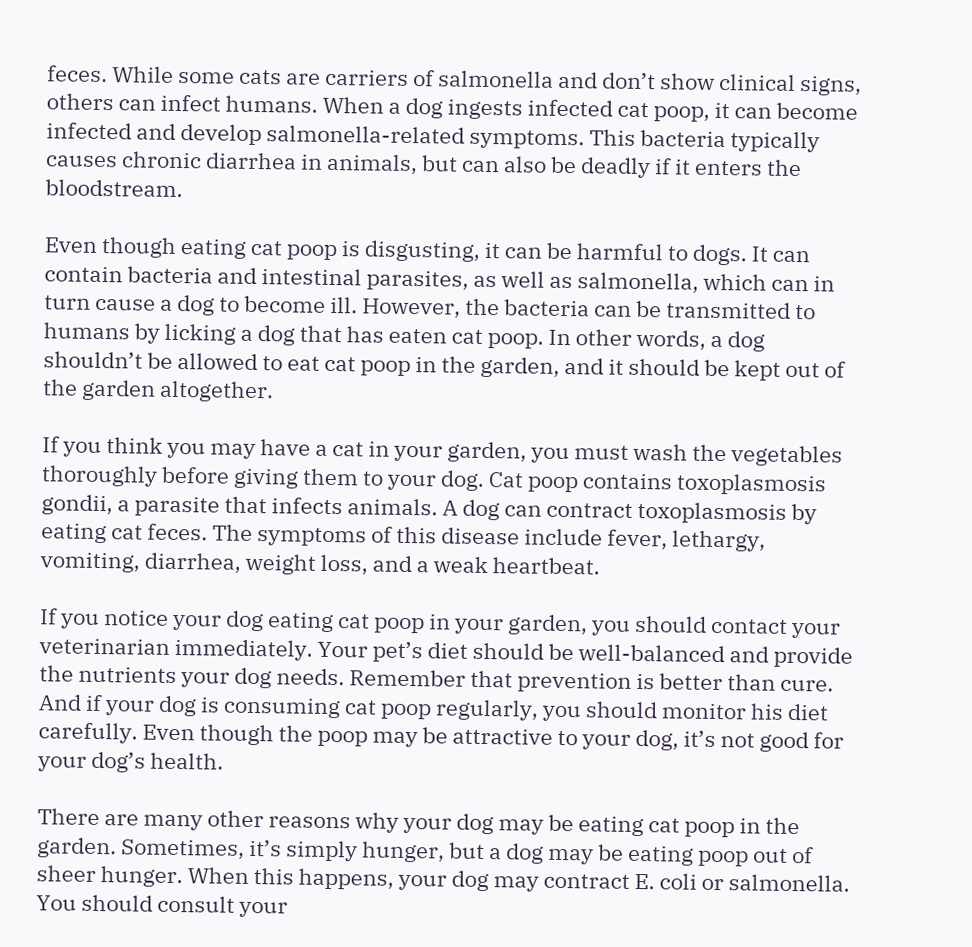feces. While some cats are carriers of salmonella and don’t show clinical signs, others can infect humans. When a dog ingests infected cat poop, it can become infected and develop salmonella-related symptoms. This bacteria typically causes chronic diarrhea in animals, but can also be deadly if it enters the bloodstream.

Even though eating cat poop is disgusting, it can be harmful to dogs. It can contain bacteria and intestinal parasites, as well as salmonella, which can in turn cause a dog to become ill. However, the bacteria can be transmitted to humans by licking a dog that has eaten cat poop. In other words, a dog shouldn’t be allowed to eat cat poop in the garden, and it should be kept out of the garden altogether.

If you think you may have a cat in your garden, you must wash the vegetables thoroughly before giving them to your dog. Cat poop contains toxoplasmosis gondii, a parasite that infects animals. A dog can contract toxoplasmosis by eating cat feces. The symptoms of this disease include fever, lethargy, vomiting, diarrhea, weight loss, and a weak heartbeat.

If you notice your dog eating cat poop in your garden, you should contact your veterinarian immediately. Your pet’s diet should be well-balanced and provide the nutrients your dog needs. Remember that prevention is better than cure. And if your dog is consuming cat poop regularly, you should monitor his diet carefully. Even though the poop may be attractive to your dog, it’s not good for your dog’s health.

There are many other reasons why your dog may be eating cat poop in the garden. Sometimes, it’s simply hunger, but a dog may be eating poop out of sheer hunger. When this happens, your dog may contract E. coli or salmonella. You should consult your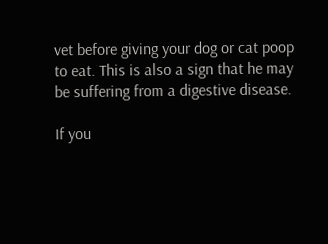vet before giving your dog or cat poop to eat. This is also a sign that he may be suffering from a digestive disease.

If you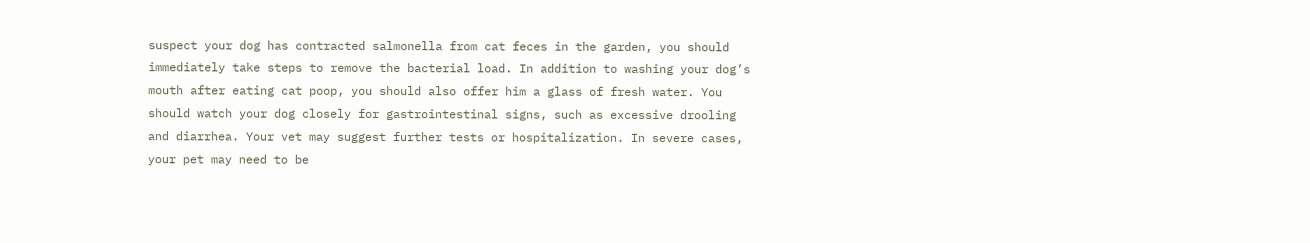suspect your dog has contracted salmonella from cat feces in the garden, you should immediately take steps to remove the bacterial load. In addition to washing your dog’s mouth after eating cat poop, you should also offer him a glass of fresh water. You should watch your dog closely for gastrointestinal signs, such as excessive drooling and diarrhea. Your vet may suggest further tests or hospitalization. In severe cases, your pet may need to be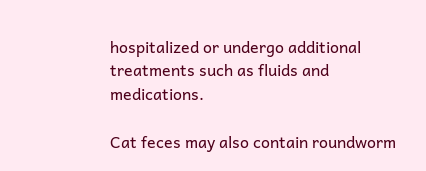hospitalized or undergo additional treatments such as fluids and medications.

Cat feces may also contain roundworm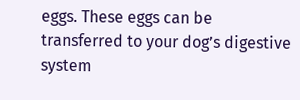eggs. These eggs can be transferred to your dog’s digestive system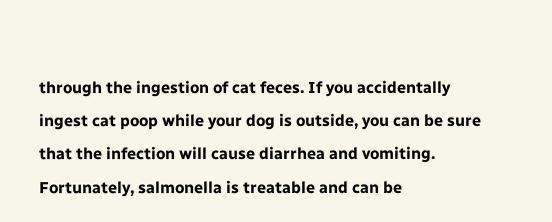through the ingestion of cat feces. If you accidentally ingest cat poop while your dog is outside, you can be sure that the infection will cause diarrhea and vomiting. Fortunately, salmonella is treatable and can be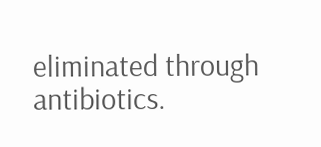eliminated through antibiotics.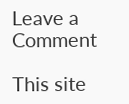Leave a Comment

This site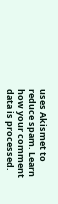uses Akismet to reduce spam. Learn how your comment data is processed.